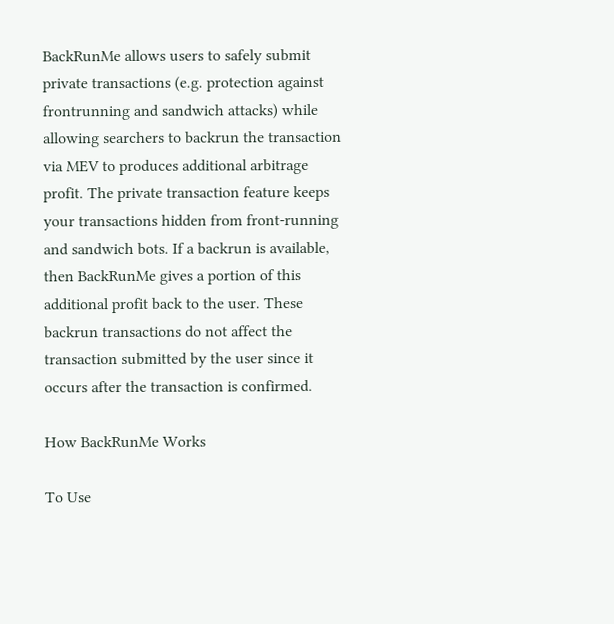BackRunMe allows users to safely submit private transactions (e.g. protection against frontrunning and sandwich attacks) while allowing searchers to backrun the transaction via MEV to produces additional arbitrage profit. The private transaction feature keeps your transactions hidden from front-running and sandwich bots. If a backrun is available, then BackRunMe gives a portion of this additional profit back to the user. These backrun transactions do not affect the transaction submitted by the user since it occurs after the transaction is confirmed.

How BackRunMe Works

To Use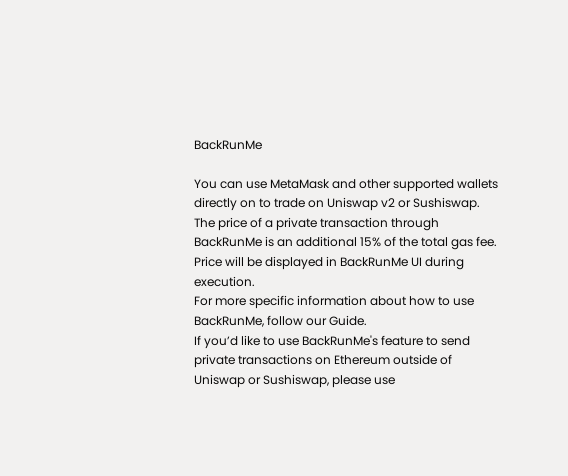BackRunMe

You can use MetaMask and other supported wallets directly on to trade on Uniswap v2 or Sushiswap. The price of a private transaction through BackRunMe is an additional 15% of the total gas fee. Price will be displayed in BackRunMe UI during execution.
For more specific information about how to use BackRunMe, follow our Guide.
If you’d like to use BackRunMe's feature to send private transactions on Ethereum outside of Uniswap or Sushiswap, please use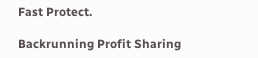Fast Protect.

Backrunning Profit Sharing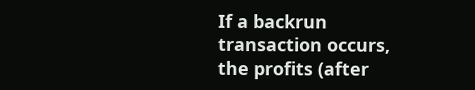If a backrun transaction occurs, the profits (after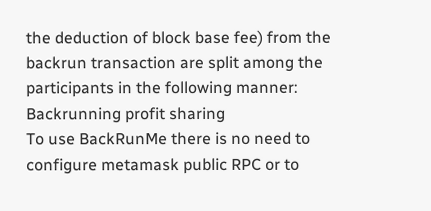the deduction of block base fee) from the backrun transaction are split among the participants in the following manner:
Backrunning profit sharing
To use BackRunMe there is no need to configure metamask public RPC or to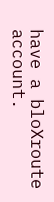have a bloXroute account.